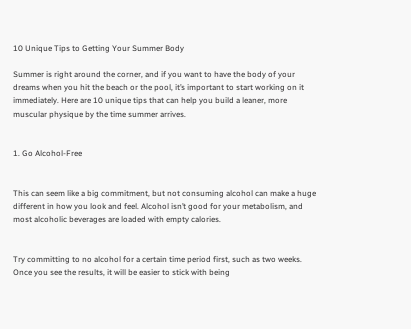10 Unique Tips to Getting Your Summer Body

Summer is right around the corner, and if you want to have the body of your dreams when you hit the beach or the pool, it’s important to start working on it immediately. Here are 10 unique tips that can help you build a leaner, more muscular physique by the time summer arrives.


1. Go Alcohol-Free


This can seem like a big commitment, but not consuming alcohol can make a huge different in how you look and feel. Alcohol isn’t good for your metabolism, and most alcoholic beverages are loaded with empty calories.


Try committing to no alcohol for a certain time period first, such as two weeks. Once you see the results, it will be easier to stick with being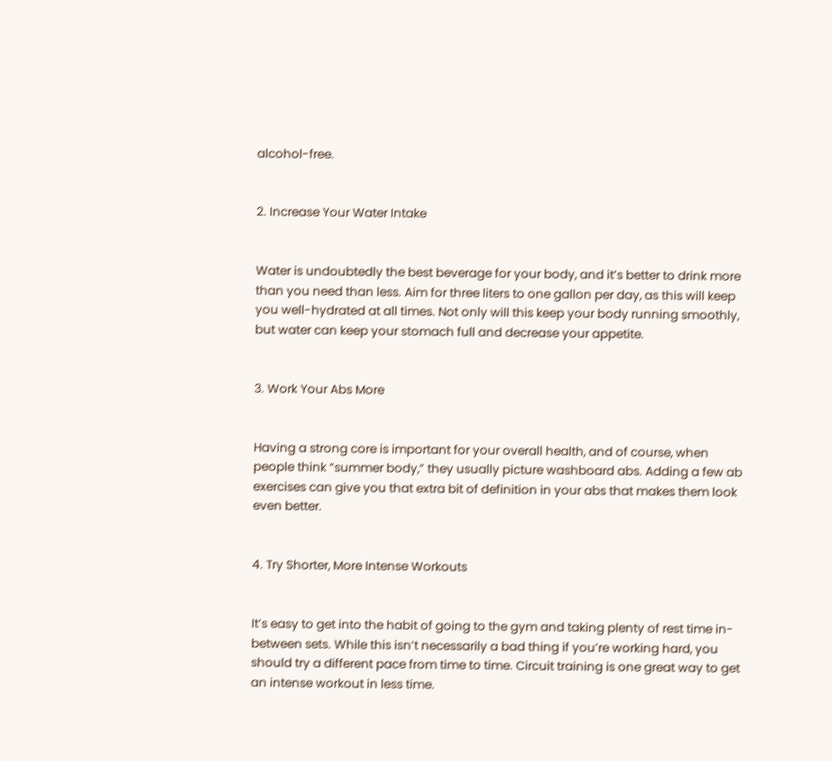alcohol-free.


2. Increase Your Water Intake


Water is undoubtedly the best beverage for your body, and it’s better to drink more than you need than less. Aim for three liters to one gallon per day, as this will keep you well-hydrated at all times. Not only will this keep your body running smoothly, but water can keep your stomach full and decrease your appetite.


3. Work Your Abs More


Having a strong core is important for your overall health, and of course, when people think “summer body,” they usually picture washboard abs. Adding a few ab exercises can give you that extra bit of definition in your abs that makes them look even better.


4. Try Shorter, More Intense Workouts


It’s easy to get into the habit of going to the gym and taking plenty of rest time in-between sets. While this isn’t necessarily a bad thing if you’re working hard, you should try a different pace from time to time. Circuit training is one great way to get an intense workout in less time.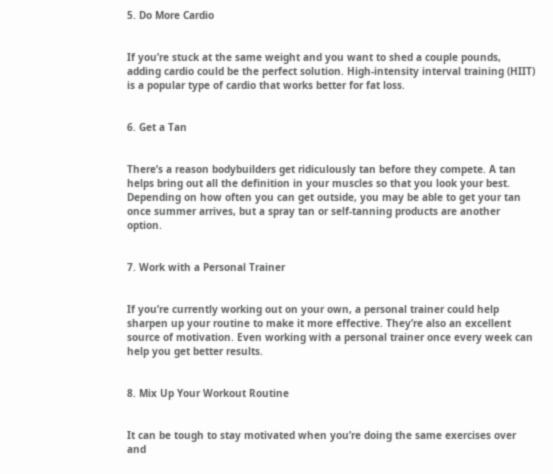5. Do More Cardio


If you’re stuck at the same weight and you want to shed a couple pounds, adding cardio could be the perfect solution. High-intensity interval training (HIIT) is a popular type of cardio that works better for fat loss.


6. Get a Tan


There’s a reason bodybuilders get ridiculously tan before they compete. A tan helps bring out all the definition in your muscles so that you look your best. Depending on how often you can get outside, you may be able to get your tan once summer arrives, but a spray tan or self-tanning products are another option.


7. Work with a Personal Trainer


If you’re currently working out on your own, a personal trainer could help sharpen up your routine to make it more effective. They’re also an excellent source of motivation. Even working with a personal trainer once every week can help you get better results.


8. Mix Up Your Workout Routine


It can be tough to stay motivated when you’re doing the same exercises over and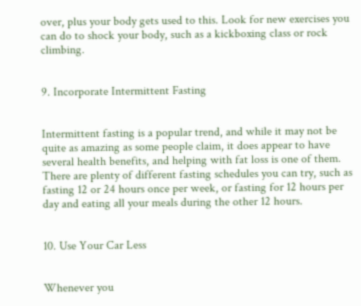over, plus your body gets used to this. Look for new exercises you can do to shock your body, such as a kickboxing class or rock climbing.


9. Incorporate Intermittent Fasting


Intermittent fasting is a popular trend, and while it may not be quite as amazing as some people claim, it does appear to have several health benefits, and helping with fat loss is one of them. There are plenty of different fasting schedules you can try, such as fasting 12 or 24 hours once per week, or fasting for 12 hours per day and eating all your meals during the other 12 hours.


10. Use Your Car Less


Whenever you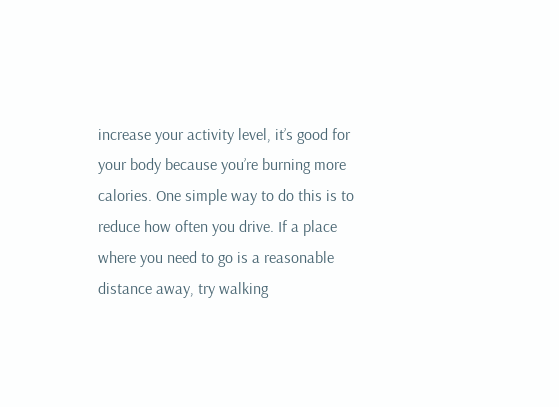increase your activity level, it’s good for your body because you’re burning more calories. One simple way to do this is to reduce how often you drive. If a place where you need to go is a reasonable distance away, try walking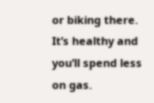or biking there. It’s healthy and you’ll spend less on gas.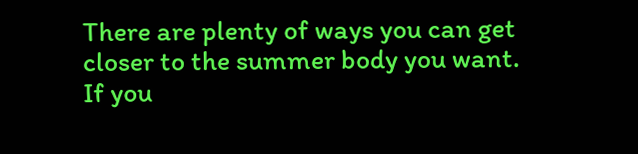There are plenty of ways you can get closer to the summer body you want. If you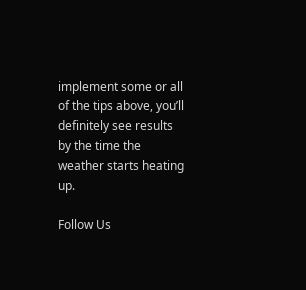implement some or all of the tips above, you’ll definitely see results by the time the weather starts heating up.

Follow Us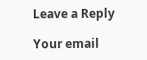Leave a Reply

Your email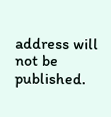address will not be published.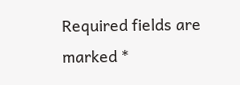Required fields are marked *